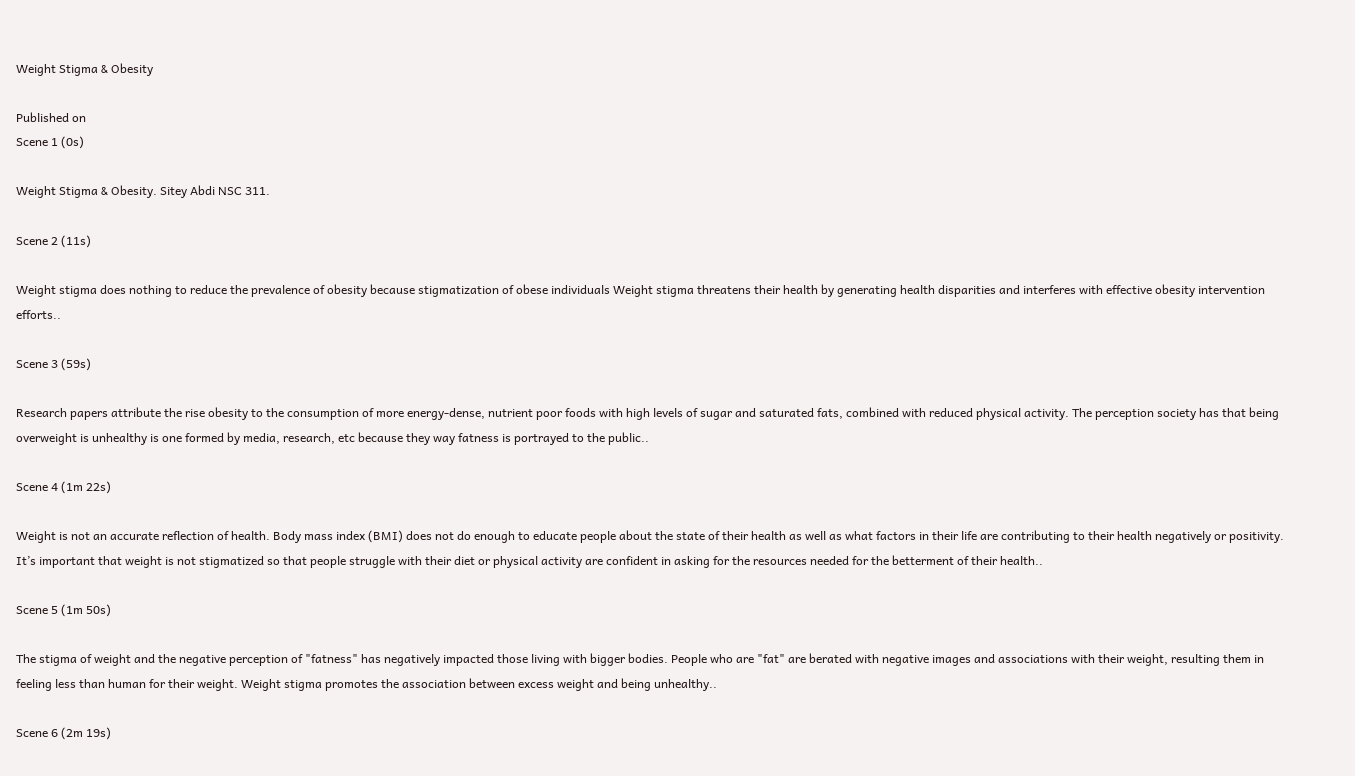Weight Stigma & Obesity

Published on
Scene 1 (0s)

Weight Stigma & Obesity. Sitey Abdi NSC 311.

Scene 2 (11s)

Weight stigma does nothing to reduce the prevalence of obesity because stigmatization of obese individuals Weight stigma threatens their health by generating health disparities and interferes with effective obesity intervention efforts..

Scene 3 (59s)

Research papers attribute the rise obesity to the consumption of more energy-dense, nutrient poor foods with high levels of sugar and saturated fats, combined with reduced physical activity. The perception society has that being overweight is unhealthy is one formed by media, research, etc because they way fatness is portrayed to the public..

Scene 4 (1m 22s)

Weight is not an accurate reflection of health. Body mass index (BMI) does not do enough to educate people about the state of their health as well as what factors in their life are contributing to their health negatively or positivity. It’s important that weight is not stigmatized so that people struggle with their diet or physical activity are confident in asking for the resources needed for the betterment of their health..

Scene 5 (1m 50s)

The stigma of weight and the negative perception of "fatness" has negatively impacted those living with bigger bodies. People who are "fat" are berated with negative images and associations with their weight, resulting them in feeling less than human for their weight. Weight stigma promotes the association between excess weight and being unhealthy..

Scene 6 (2m 19s)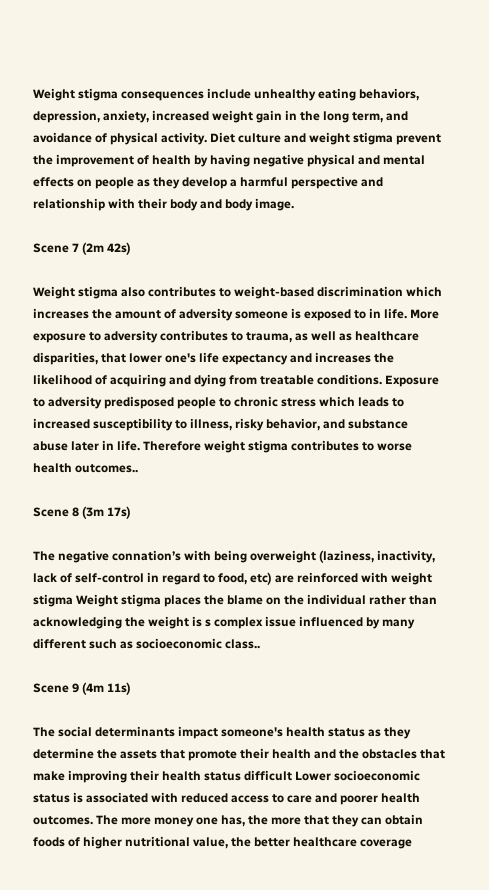Weight stigma consequences include unhealthy eating behaviors, depression, anxiety, increased weight gain in the long term, and avoidance of physical activity. Diet culture and weight stigma prevent the improvement of health by having negative physical and mental effects on people as they develop a harmful perspective and relationship with their body and body image.

Scene 7 (2m 42s)

Weight stigma also contributes to weight-based discrimination which increases the amount of adversity someone is exposed to in life. More exposure to adversity contributes to trauma, as well as healthcare disparities, that lower one's life expectancy and increases the likelihood of acquiring and dying from treatable conditions. Exposure to adversity predisposed people to chronic stress which leads to increased susceptibility to illness, risky behavior, and substance abuse later in life. Therefore weight stigma contributes to worse health outcomes..

Scene 8 (3m 17s)

The negative connation’s with being overweight (laziness, inactivity, lack of self-control in regard to food, etc) are reinforced with weight stigma Weight stigma places the blame on the individual rather than acknowledging the weight is s complex issue influenced by many different such as socioeconomic class..

Scene 9 (4m 11s)

The social determinants impact someone's health status as they determine the assets that promote their health and the obstacles that make improving their health status difficult Lower socioeconomic status is associated with reduced access to care and poorer health outcomes. The more money one has, the more that they can obtain foods of higher nutritional value, the better healthcare coverage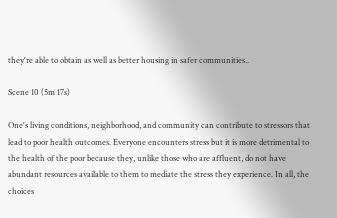they're able to obtain as well as better housing in safer communities..

Scene 10 (5m 17s)

One's living conditions, neighborhood, and community can contribute to stressors that lead to poor health outcomes. Everyone encounters stress but it is more detrimental to the health of the poor because they, unlike those who are affluent, do not have abundant resources available to them to mediate the stress they experience. In all, the choices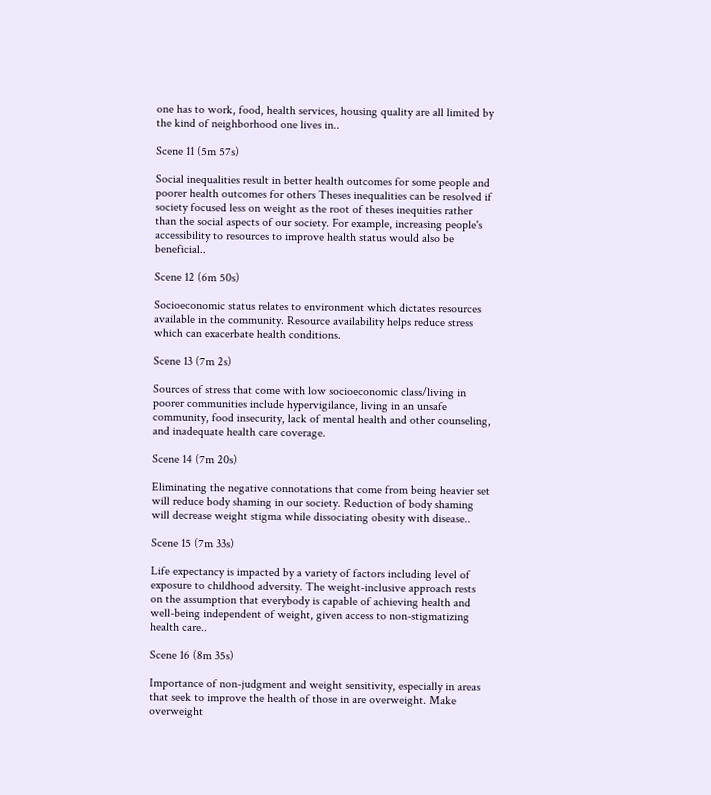one has to work, food, health services, housing quality are all limited by the kind of neighborhood one lives in..

Scene 11 (5m 57s)

Social inequalities result in better health outcomes for some people and poorer health outcomes for others Theses inequalities can be resolved if society focused less on weight as the root of theses inequities rather than the social aspects of our society. For example, increasing people's accessibility to resources to improve health status would also be beneficial..

Scene 12 (6m 50s)

Socioeconomic status relates to environment which dictates resources available in the community. Resource availability helps reduce stress which can exacerbate health conditions.

Scene 13 (7m 2s)

Sources of stress that come with low socioeconomic class/living in poorer communities include hypervigilance, living in an unsafe community, food insecurity, lack of mental health and other counseling, and inadequate health care coverage.

Scene 14 (7m 20s)

Eliminating the negative connotations that come from being heavier set will reduce body shaming in our society. Reduction of body shaming will decrease weight stigma while dissociating obesity with disease..

Scene 15 (7m 33s)

Life expectancy is impacted by a variety of factors including level of exposure to childhood adversity. The weight-inclusive approach rests on the assumption that everybody is capable of achieving health and well-being independent of weight, given access to non-stigmatizing health care..

Scene 16 (8m 35s)

Importance of non-judgment and weight sensitivity, especially in areas that seek to improve the health of those in are overweight. Make overweight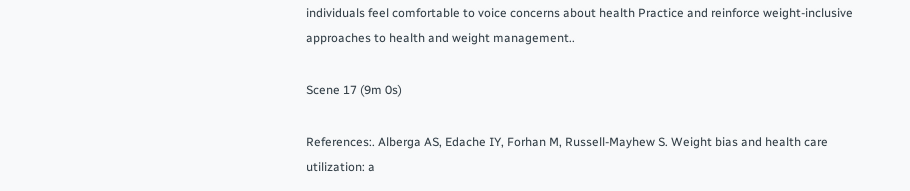individuals feel comfortable to voice concerns about health Practice and reinforce weight-inclusive approaches to health and weight management..

Scene 17 (9m 0s)

References:. Alberga AS, Edache IY, Forhan M, Russell-Mayhew S. Weight bias and health care utilization: a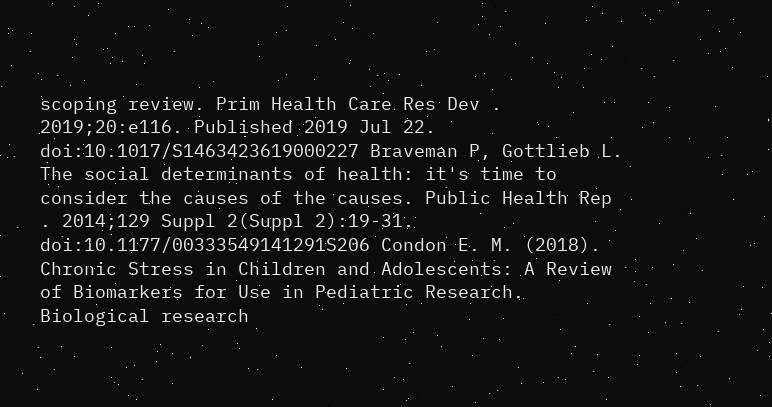scoping review. Prim Health Care Res Dev . 2019;20:e116. Published 2019 Jul 22. doi:10.1017/S1463423619000227 Braveman P, Gottlieb L. The social determinants of health: it's time to consider the causes of the causes. Public Health Rep . 2014;129 Suppl 2(Suppl 2):19-31. doi:10.1177/00333549141291S206 Condon E. M. (2018). Chronic Stress in Children and Adolescents: A Review of Biomarkers for Use in Pediatric Research. Biological research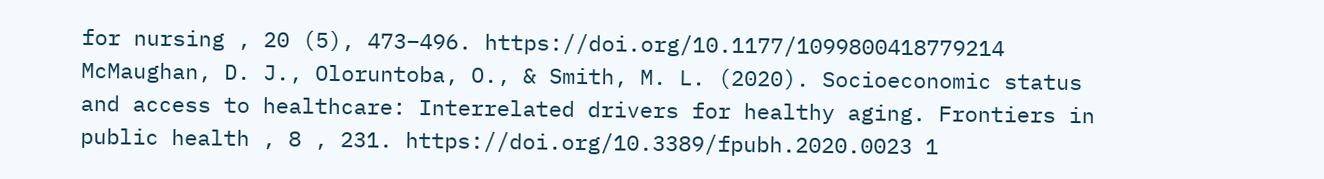for nursing , 20 (5), 473–496. https://doi.org/10.1177/1099800418779214 McMaughan, D. J., Oloruntoba, O., & Smith, M. L. (2020). Socioeconomic status and access to healthcare: Interrelated drivers for healthy aging. Frontiers in public health , 8 , 231. https://doi.org/10.3389/fpubh.2020.0023 1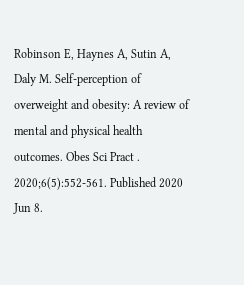Robinson E, Haynes A, Sutin A, Daly M. Self-perception of overweight and obesity: A review of mental and physical health outcomes. Obes Sci Pract . 2020;6(5):552-561. Published 2020 Jun 8.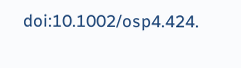doi:10.1002/osp4.424.